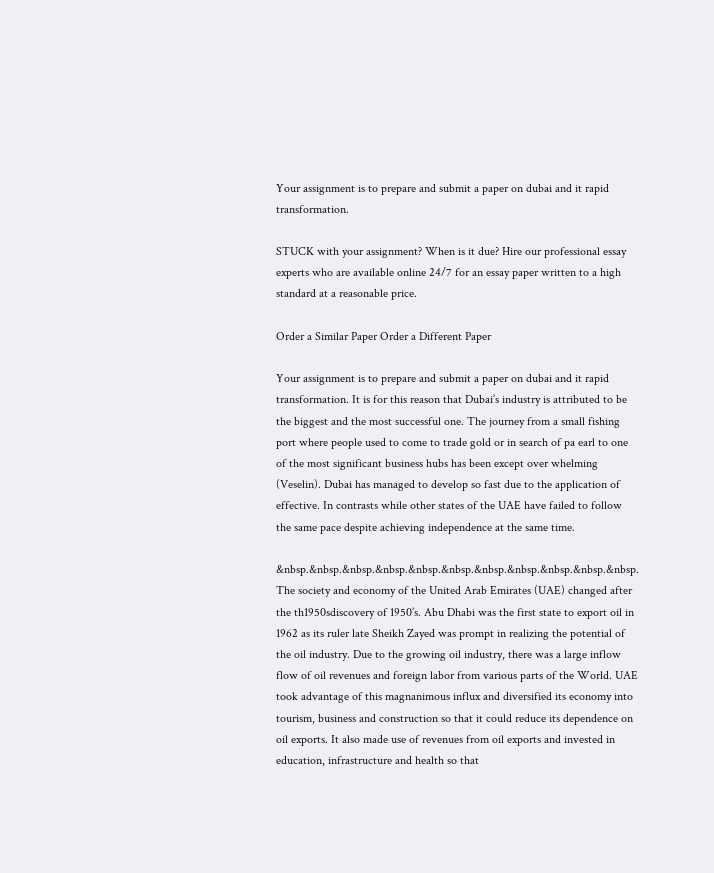Your assignment is to prepare and submit a paper on dubai and it rapid transformation.

STUCK with your assignment? When is it due? Hire our professional essay experts who are available online 24/7 for an essay paper written to a high standard at a reasonable price.

Order a Similar Paper Order a Different Paper

Your assignment is to prepare and submit a paper on dubai and it rapid transformation. It is for this reason that Dubai’s industry is attributed to be the biggest and the most successful one. The journey from a small fishing port where people used to come to trade gold or in search of pa earl to one of the most significant business hubs has been except over whelming (Veselin). Dubai has managed to develop so fast due to the application of effective. In contrasts while other states of the UAE have failed to follow the same pace despite achieving independence at the same time.

&nbsp.&nbsp.&nbsp.&nbsp.&nbsp.&nbsp.&nbsp.&nbsp.&nbsp.&nbsp.&nbsp. The society and economy of the United Arab Emirates (UAE) changed after the th1950sdiscovery of 1950’s. Abu Dhabi was the first state to export oil in 1962 as its ruler late Sheikh Zayed was prompt in realizing the potential of the oil industry. Due to the growing oil industry, there was a large inflow flow of oil revenues and foreign labor from various parts of the World. UAE took advantage of this magnanimous influx and diversified its economy into tourism, business and construction so that it could reduce its dependence on oil exports. It also made use of revenues from oil exports and invested in education, infrastructure and health so that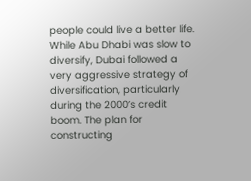people could live a better life. While Abu Dhabi was slow to diversify, Dubai followed a very aggressive strategy of diversification, particularly during the 2000’s credit boom. The plan for constructing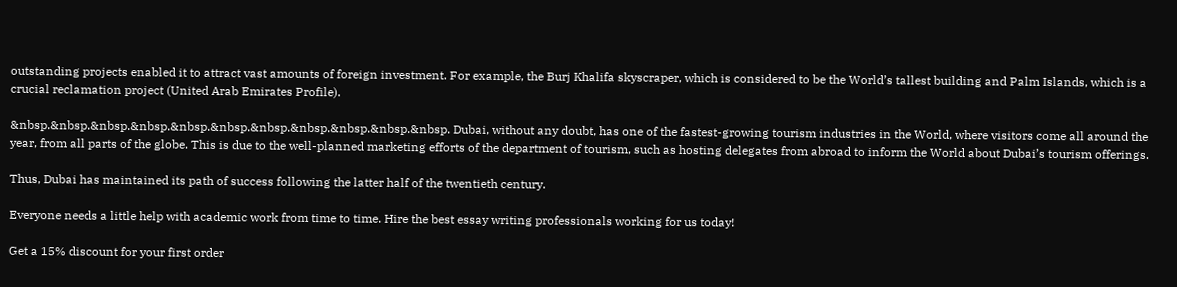outstanding projects enabled it to attract vast amounts of foreign investment. For example, the Burj Khalifa skyscraper, which is considered to be the World’s tallest building and Palm Islands, which is a crucial reclamation project (United Arab Emirates Profile).

&nbsp.&nbsp.&nbsp.&nbsp.&nbsp.&nbsp.&nbsp.&nbsp.&nbsp.&nbsp.&nbsp. Dubai, without any doubt, has one of the fastest-growing tourism industries in the World, where visitors come all around the year, from all parts of the globe. This is due to the well-planned marketing efforts of the department of tourism, such as hosting delegates from abroad to inform the World about Dubai’s tourism offerings.

Thus, Dubai has maintained its path of success following the latter half of the twentieth century.

Everyone needs a little help with academic work from time to time. Hire the best essay writing professionals working for us today!

Get a 15% discount for your first order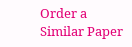Order a Similar Paper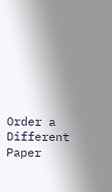Order a Different Paper